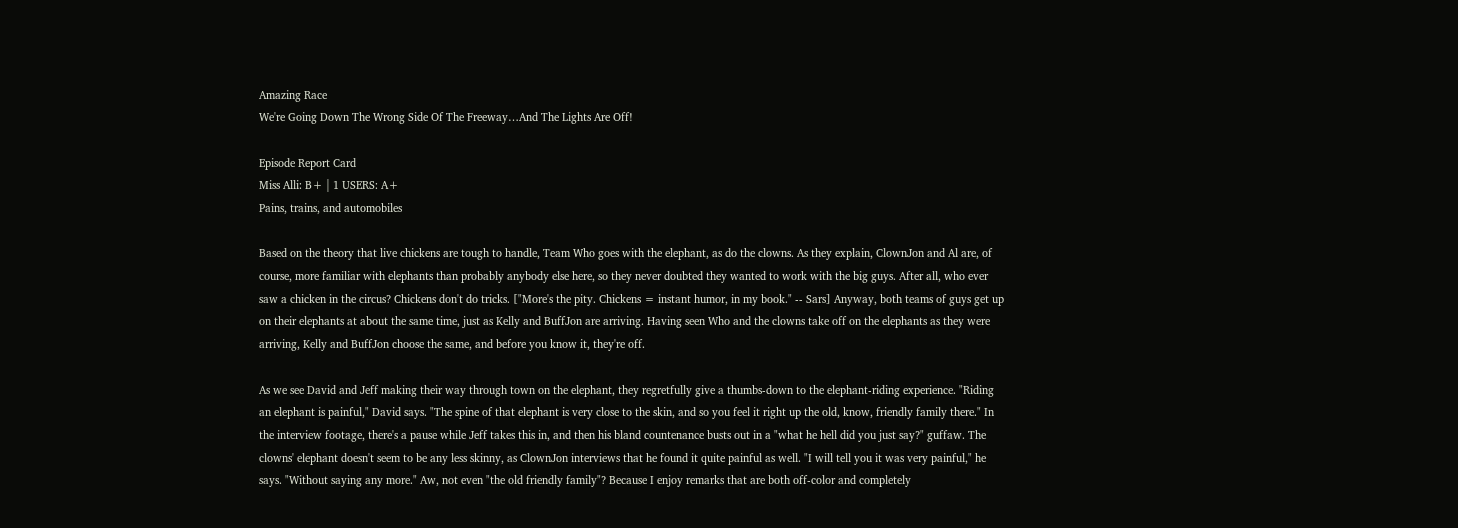Amazing Race
We're Going Down The Wrong Side Of The Freeway…And The Lights Are Off!

Episode Report Card
Miss Alli: B+ | 1 USERS: A+
Pains, trains, and automobiles

Based on the theory that live chickens are tough to handle, Team Who goes with the elephant, as do the clowns. As they explain, ClownJon and Al are, of course, more familiar with elephants than probably anybody else here, so they never doubted they wanted to work with the big guys. After all, who ever saw a chicken in the circus? Chickens don't do tricks. ["More's the pity. Chickens = instant humor, in my book." -- Sars] Anyway, both teams of guys get up on their elephants at about the same time, just as Kelly and BuffJon are arriving. Having seen Who and the clowns take off on the elephants as they were arriving, Kelly and BuffJon choose the same, and before you know it, they're off.

As we see David and Jeff making their way through town on the elephant, they regretfully give a thumbs-down to the elephant-riding experience. "Riding an elephant is painful," David says. "The spine of that elephant is very close to the skin, and so you feel it right up the old, know, friendly family there." In the interview footage, there's a pause while Jeff takes this in, and then his bland countenance busts out in a "what he hell did you just say?" guffaw. The clowns' elephant doesn't seem to be any less skinny, as ClownJon interviews that he found it quite painful as well. "I will tell you it was very painful," he says. "Without saying any more." Aw, not even "the old friendly family"? Because I enjoy remarks that are both off-color and completely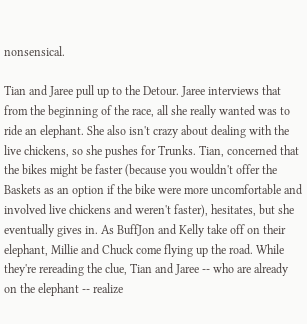nonsensical.

Tian and Jaree pull up to the Detour. Jaree interviews that from the beginning of the race, all she really wanted was to ride an elephant. She also isn't crazy about dealing with the live chickens, so she pushes for Trunks. Tian, concerned that the bikes might be faster (because you wouldn't offer the Baskets as an option if the bike were more uncomfortable and involved live chickens and weren't faster), hesitates, but she eventually gives in. As BuffJon and Kelly take off on their elephant, Millie and Chuck come flying up the road. While they're rereading the clue, Tian and Jaree -- who are already on the elephant -- realize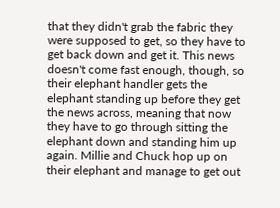that they didn't grab the fabric they were supposed to get, so they have to get back down and get it. This news doesn't come fast enough, though, so their elephant handler gets the elephant standing up before they get the news across, meaning that now they have to go through sitting the elephant down and standing him up again. Millie and Chuck hop up on their elephant and manage to get out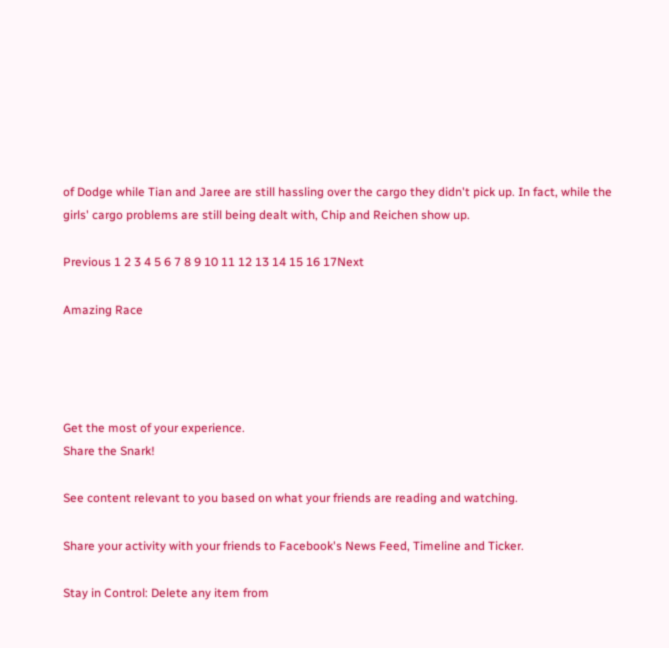of Dodge while Tian and Jaree are still hassling over the cargo they didn't pick up. In fact, while the girls' cargo problems are still being dealt with, Chip and Reichen show up.

Previous 1 2 3 4 5 6 7 8 9 10 11 12 13 14 15 16 17Next

Amazing Race




Get the most of your experience.
Share the Snark!

See content relevant to you based on what your friends are reading and watching.

Share your activity with your friends to Facebook's News Feed, Timeline and Ticker.

Stay in Control: Delete any item from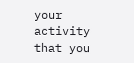your activity that you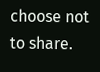choose not to share.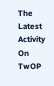The Latest Activity On TwOP